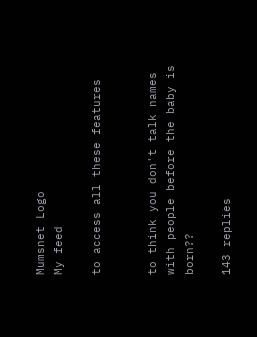Mumsnet Logo
My feed

to access all these features


to think you don't talk names with people before the baby is born??

143 replies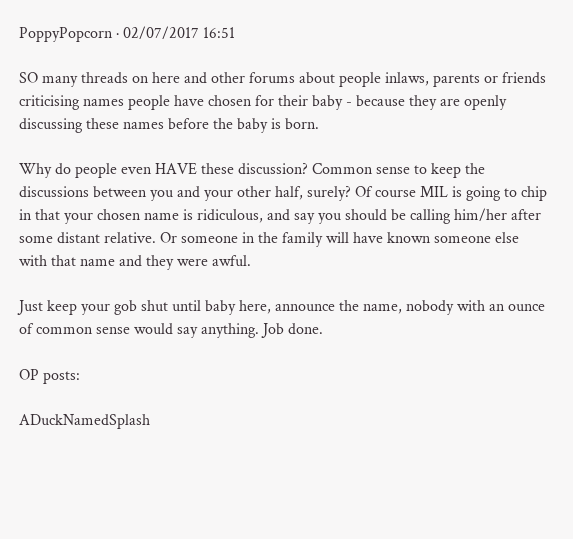PoppyPopcorn · 02/07/2017 16:51

SO many threads on here and other forums about people inlaws, parents or friends criticising names people have chosen for their baby - because they are openly discussing these names before the baby is born.

Why do people even HAVE these discussion? Common sense to keep the discussions between you and your other half, surely? Of course MIL is going to chip in that your chosen name is ridiculous, and say you should be calling him/her after some distant relative. Or someone in the family will have known someone else with that name and they were awful.

Just keep your gob shut until baby here, announce the name, nobody with an ounce of common sense would say anything. Job done.

OP posts:

ADuckNamedSplash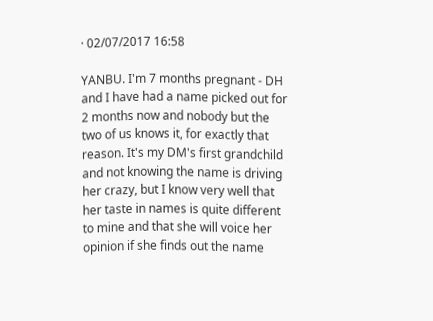· 02/07/2017 16:58

YANBU. I'm 7 months pregnant - DH and I have had a name picked out for 2 months now and nobody but the two of us knows it, for exactly that reason. It's my DM's first grandchild and not knowing the name is driving her crazy, but I know very well that her taste in names is quite different to mine and that she will voice her opinion if she finds out the name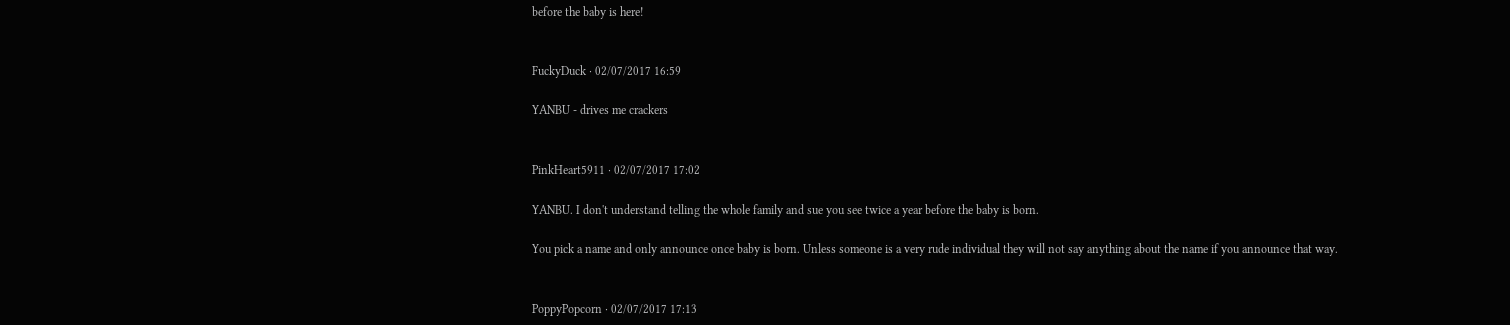before the baby is here!


FuckyDuck · 02/07/2017 16:59

YANBU - drives me crackers


PinkHeart5911 · 02/07/2017 17:02

YANBU. I don't understand telling the whole family and sue you see twice a year before the baby is born.

You pick a name and only announce once baby is born. Unless someone is a very rude individual they will not say anything about the name if you announce that way.


PoppyPopcorn · 02/07/2017 17:13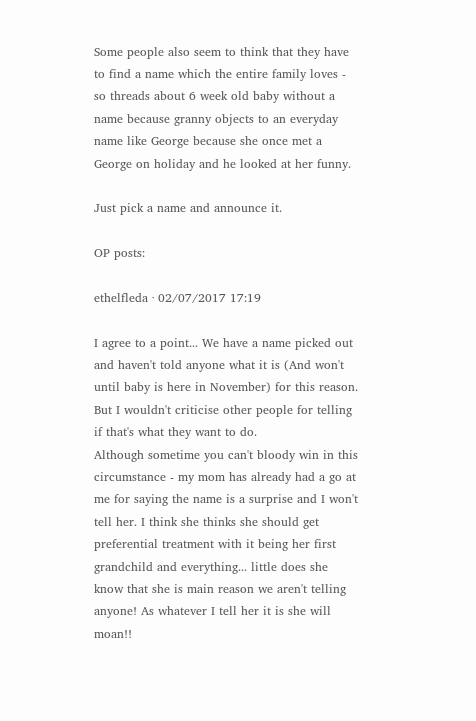Some people also seem to think that they have to find a name which the entire family loves - so threads about 6 week old baby without a name because granny objects to an everyday name like George because she once met a George on holiday and he looked at her funny.

Just pick a name and announce it.

OP posts:

ethelfleda · 02/07/2017 17:19

I agree to a point... We have a name picked out and haven't told anyone what it is (And won't until baby is here in November) for this reason. But I wouldn't criticise other people for telling if that's what they want to do.
Although sometime you can't bloody win in this circumstance - my mom has already had a go at me for saying the name is a surprise and I won't tell her. I think she thinks she should get preferential treatment with it being her first grandchild and everything... little does she know that she is main reason we aren't telling anyone! As whatever I tell her it is she will moan!!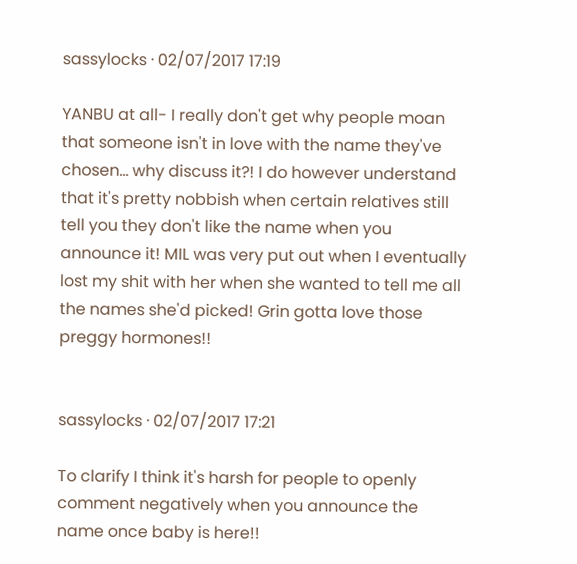sassylocks · 02/07/2017 17:19

YANBU at all- I really don't get why people moan that someone isn't in love with the name they've chosen... why discuss it?! I do however understand that it's pretty nobbish when certain relatives still tell you they don't like the name when you announce it! MIL was very put out when I eventually lost my shit with her when she wanted to tell me all the names she'd picked! Grin gotta love those preggy hormones!!


sassylocks · 02/07/2017 17:21

To clarify I think it's harsh for people to openly comment negatively when you announce the name once baby is here!!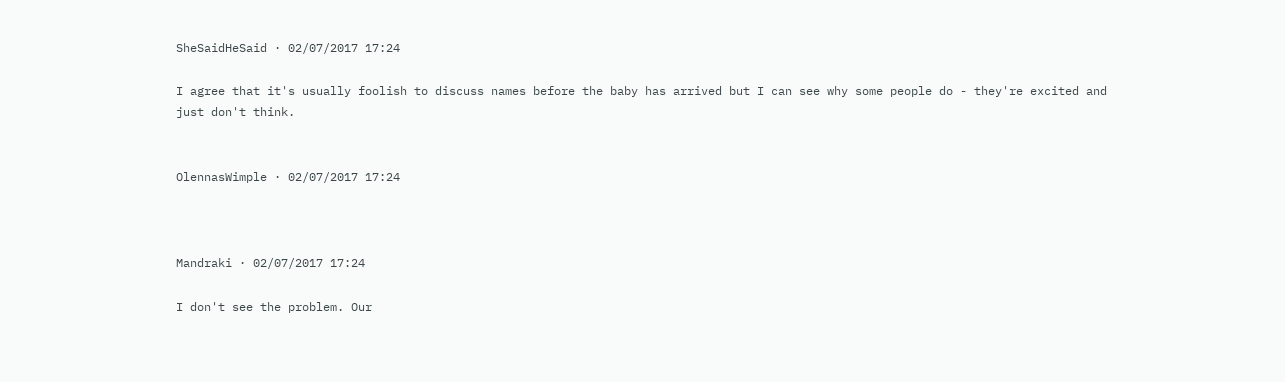SheSaidHeSaid · 02/07/2017 17:24

I agree that it's usually foolish to discuss names before the baby has arrived but I can see why some people do - they're excited and just don't think.


OlennasWimple · 02/07/2017 17:24



Mandraki · 02/07/2017 17:24

I don't see the problem. Our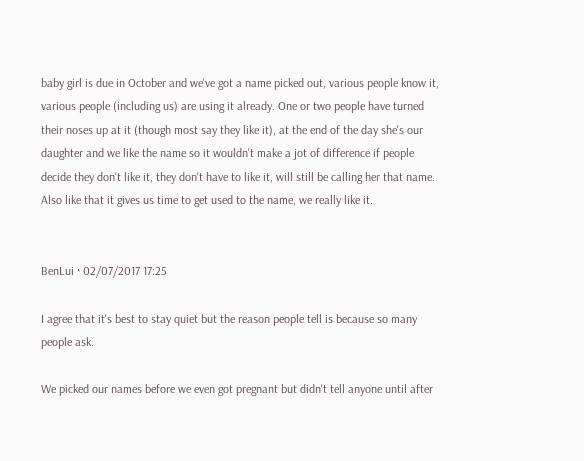baby girl is due in October and we've got a name picked out, various people know it, various people (including us) are using it already. One or two people have turned their noses up at it (though most say they like it), at the end of the day she's our daughter and we like the name so it wouldn't make a jot of difference if people decide they don't like it, they don't have to like it, will still be calling her that name. Also like that it gives us time to get used to the name, we really like it.


BenLui · 02/07/2017 17:25

I agree that it's best to stay quiet but the reason people tell is because so many people ask.

We picked our names before we even got pregnant but didn't tell anyone until after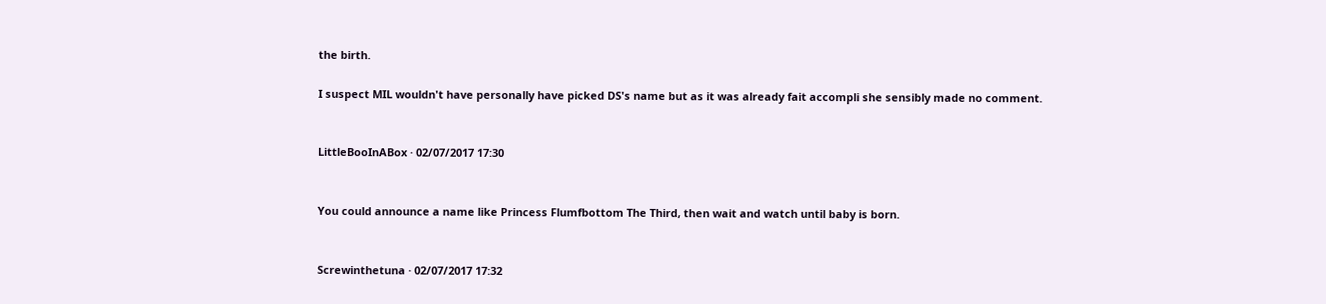the birth.

I suspect MIL wouldn't have personally have picked DS's name but as it was already fait accompli she sensibly made no comment.


LittleBooInABox · 02/07/2017 17:30


You could announce a name like Princess Flumfbottom The Third, then wait and watch until baby is born.


Screwinthetuna · 02/07/2017 17:32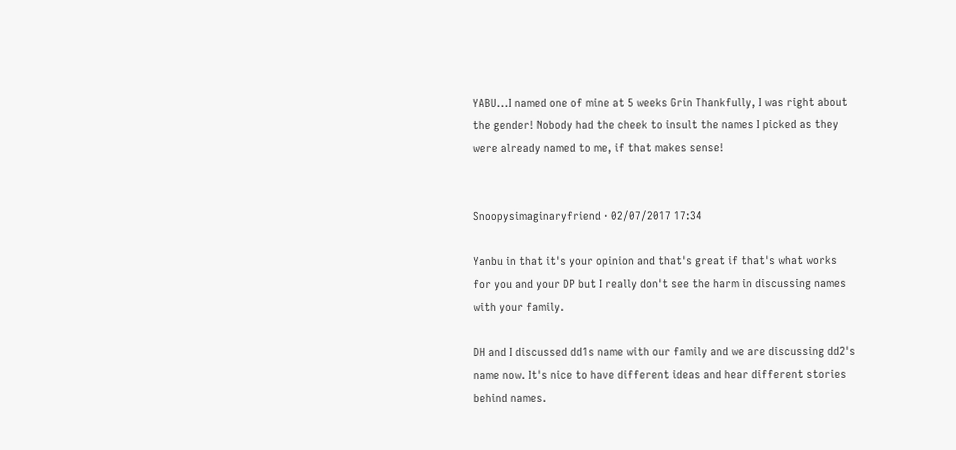YABU...I named one of mine at 5 weeks Grin Thankfully, I was right about the gender! Nobody had the cheek to insult the names I picked as they were already named to me, if that makes sense!


Snoopysimaginaryfriend · 02/07/2017 17:34

Yanbu in that it's your opinion and that's great if that's what works for you and your DP but I really don't see the harm in discussing names with your family.

DH and I discussed dd1s name with our family and we are discussing dd2's name now. It's nice to have different ideas and hear different stories behind names.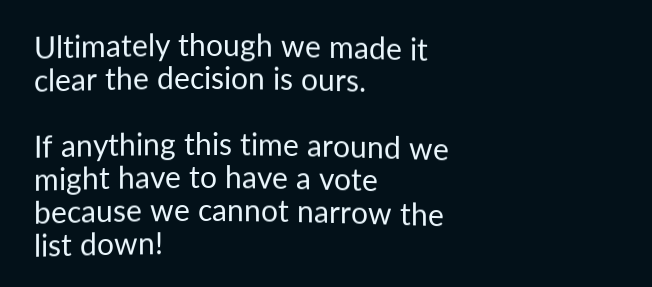Ultimately though we made it clear the decision is ours.

If anything this time around we might have to have a vote because we cannot narrow the list down!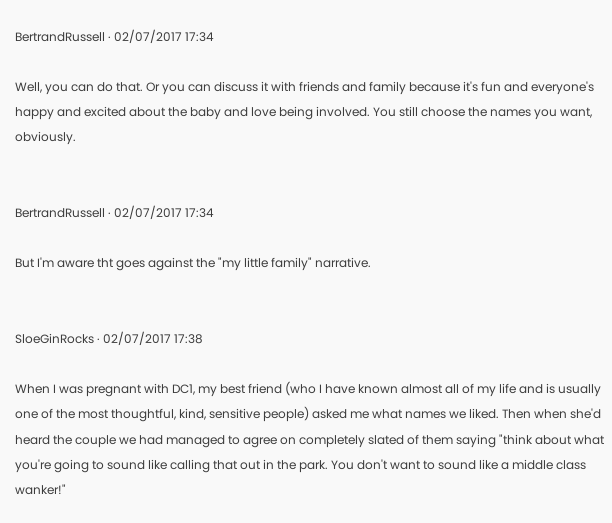BertrandRussell · 02/07/2017 17:34

Well, you can do that. Or you can discuss it with friends and family because it's fun and everyone's happy and excited about the baby and love being involved. You still choose the names you want, obviously.


BertrandRussell · 02/07/2017 17:34

But I'm aware tht goes against the "my little family" narrative.


SloeGinRocks · 02/07/2017 17:38

When I was pregnant with DC1, my best friend (who I have known almost all of my life and is usually one of the most thoughtful, kind, sensitive people) asked me what names we liked. Then when she'd heard the couple we had managed to agree on completely slated of them saying "think about what you're going to sound like calling that out in the park. You don't want to sound like a middle class wanker!"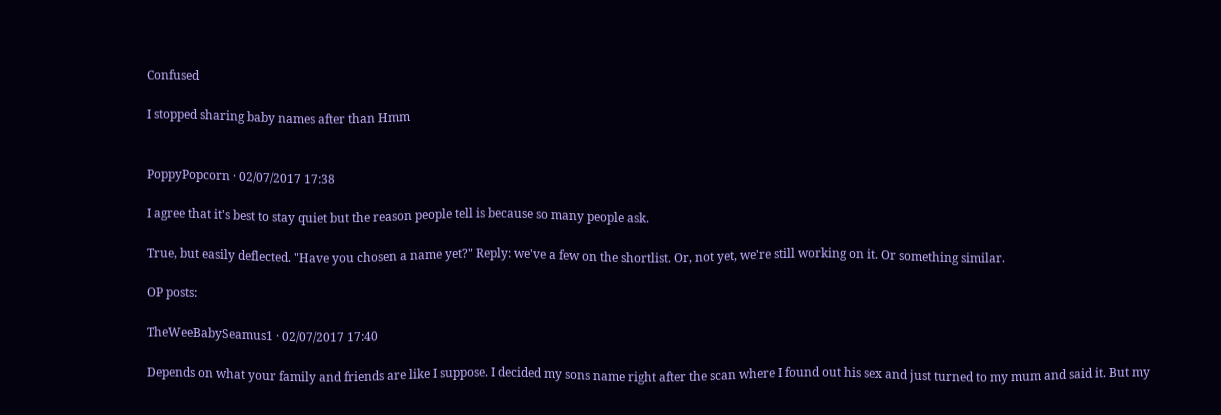Confused

I stopped sharing baby names after than Hmm


PoppyPopcorn · 02/07/2017 17:38

I agree that it's best to stay quiet but the reason people tell is because so many people ask.

True, but easily deflected. "Have you chosen a name yet?" Reply: we've a few on the shortlist. Or, not yet, we're still working on it. Or something similar.

OP posts:

TheWeeBabySeamus1 · 02/07/2017 17:40

Depends on what your family and friends are like I suppose. I decided my sons name right after the scan where I found out his sex and just turned to my mum and said it. But my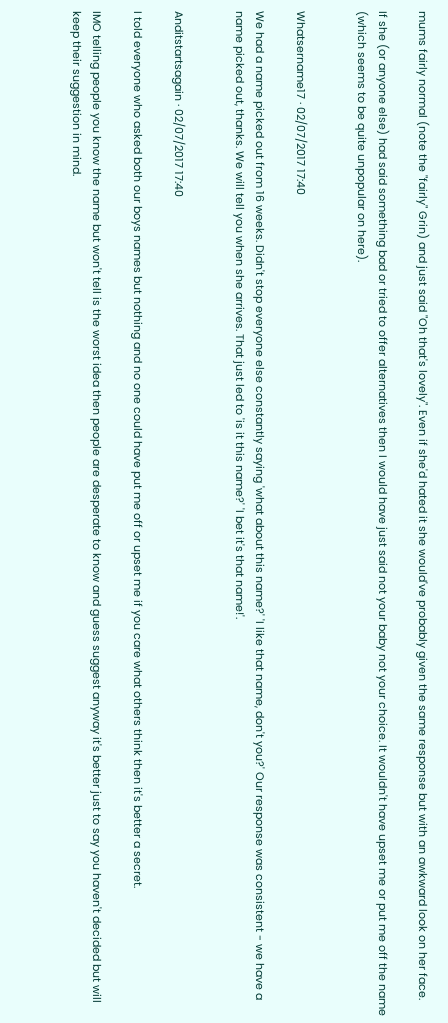mums fairly normal (note the "fairly" Grin) and just said "Oh that's lovely". Even if she'd hated it she would've probably given the same response but with an awkward look on her face.

If she (or anyone else) had said something bad or tried to offer alternatives then I would have just said not your baby not your choice. It wouldn't have upset me or put me off the name (which seems to be quite unpopular on here).


Whatsername17 · 02/07/2017 17:40

We had a name picked out from 16 weeks. Didn't stop everyone else constantly saying 'what about this name?' 'I like that name, don't you?' Our response was consistent - we have a name picked out, thanks. We will tell you when she arrives. That just led to 'is it this name?' 'I bet it's that name!'.


Anditstartsagain · 02/07/2017 17:40

I told everyone who asked both our boys names but nothing and no one could have put me off or upset me if you care what others think then it's better a secret.

IMO telling people you know the name but won't tell is the worst idea then people are desperate to know and guess suggest anyway it's better just to say you haven't decided but will keep their suggestion in mind.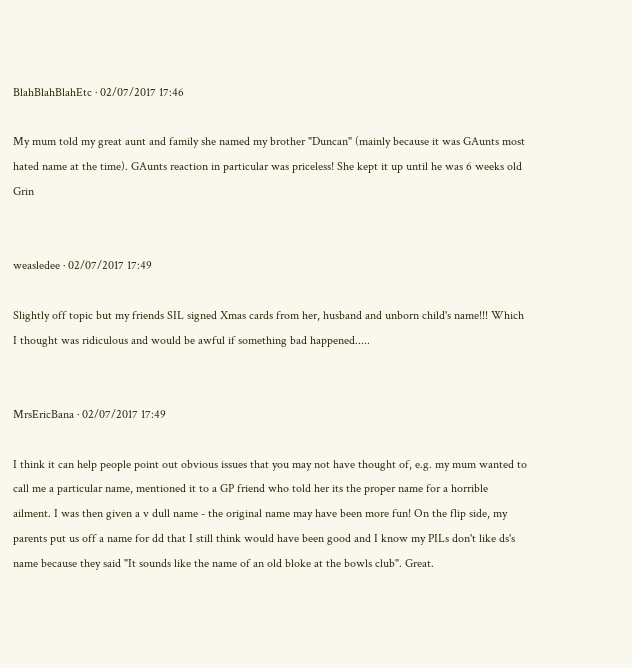BlahBlahBlahEtc · 02/07/2017 17:46

My mum told my great aunt and family she named my brother "Duncan" (mainly because it was GAunts most hated name at the time). GAunts reaction in particular was priceless! She kept it up until he was 6 weeks old Grin


weasledee · 02/07/2017 17:49

Slightly off topic but my friends SIL signed Xmas cards from her, husband and unborn child's name!!! Which I thought was ridiculous and would be awful if something bad happened.....


MrsEricBana · 02/07/2017 17:49

I think it can help people point out obvious issues that you may not have thought of, e.g. my mum wanted to call me a particular name, mentioned it to a GP friend who told her its the proper name for a horrible ailment. I was then given a v dull name - the original name may have been more fun! On the flip side, my parents put us off a name for dd that I still think would have been good and I know my PILs don't like ds's name because they said "It sounds like the name of an old bloke at the bowls club". Great.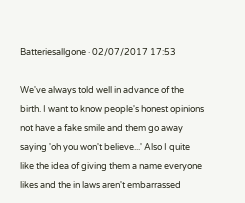Batteriesallgone · 02/07/2017 17:53

We've always told well in advance of the birth. I want to know people's honest opinions not have a fake smile and them go away saying 'oh you won't believe...' Also I quite like the idea of giving them a name everyone likes and the in laws aren't embarrassed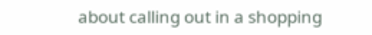about calling out in a shopping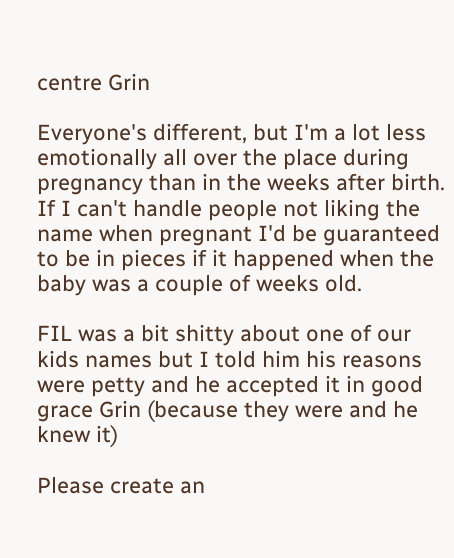centre Grin

Everyone's different, but I'm a lot less emotionally all over the place during pregnancy than in the weeks after birth. If I can't handle people not liking the name when pregnant I'd be guaranteed to be in pieces if it happened when the baby was a couple of weeks old.

FIL was a bit shitty about one of our kids names but I told him his reasons were petty and he accepted it in good grace Grin (because they were and he knew it)

Please create an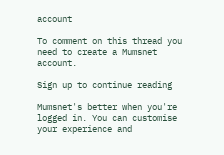account

To comment on this thread you need to create a Mumsnet account.

Sign up to continue reading

Mumsnet's better when you're logged in. You can customise your experience and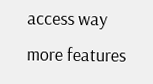access way more features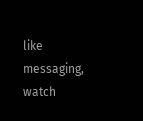like messaging, watch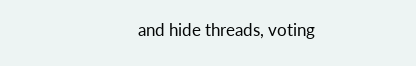and hide threads, voting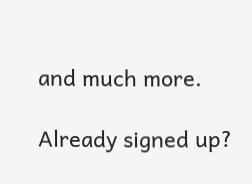and much more.

Already signed up?